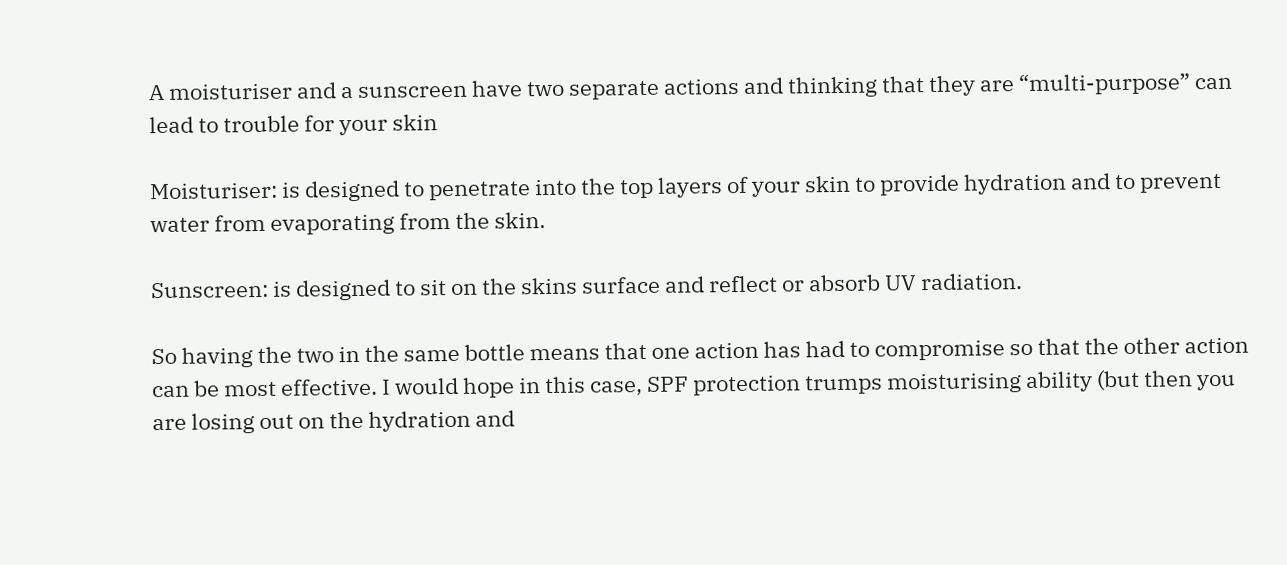A moisturiser and a sunscreen have two separate actions and thinking that they are “multi-purpose” can lead to trouble for your skin

Moisturiser: is designed to penetrate into the top layers of your skin to provide hydration and to prevent water from evaporating from the skin.

Sunscreen: is designed to sit on the skins surface and reflect or absorb UV radiation.

So having the two in the same bottle means that one action has had to compromise so that the other action can be most effective. I would hope in this case, SPF protection trumps moisturising ability (but then you are losing out on the hydration and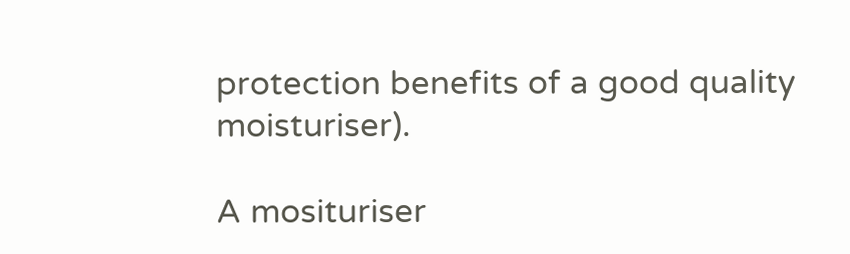protection benefits of a good quality moisturiser).

A mosituriser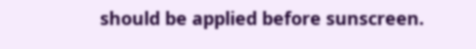should be applied before sunscreen.